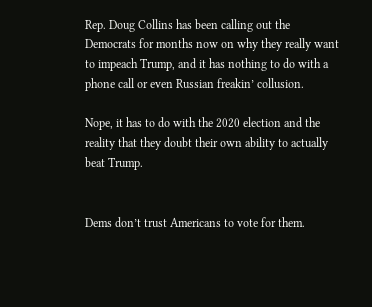Rep. Doug Collins has been calling out the Democrats for months now on why they really want to impeach Trump, and it has nothing to do with a phone call or even Russian freakin’ collusion.

Nope, it has to do with the 2020 election and the reality that they doubt their own ability to actually beat Trump.


Dems don’t trust Americans to vote for them.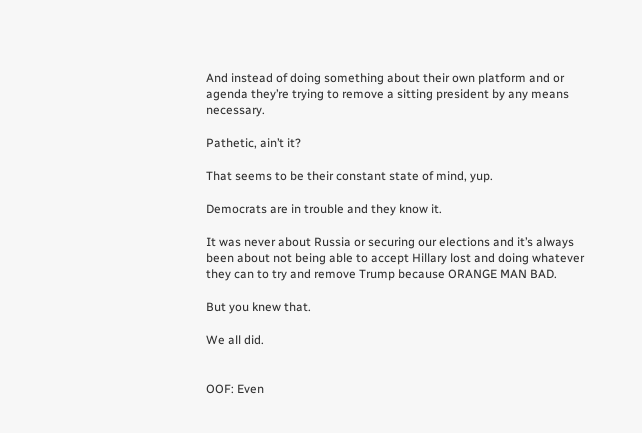And instead of doing something about their own platform and or agenda they’re trying to remove a sitting president by any means necessary.

Pathetic, ain’t it?

That seems to be their constant state of mind, yup.

Democrats are in trouble and they know it.

It was never about Russia or securing our elections and it’s always been about not being able to accept Hillary lost and doing whatever they can to try and remove Trump because ORANGE MAN BAD.

But you knew that.

We all did.


OOF: Even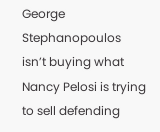George Stephanopoulos isn’t buying what Nancy Pelosi is trying to sell defending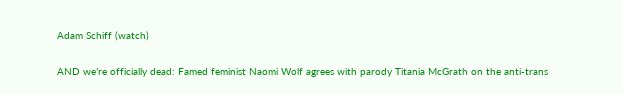Adam Schiff (watch)

AND we’re officially dead: Famed feminist Naomi Wolf agrees with parody Titania McGrath on the anti-trans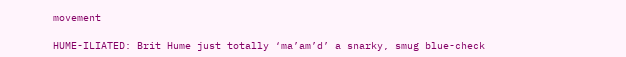movement

HUME-ILIATED: Brit Hume just totally ‘ma’am’d’ a snarky, smug blue-check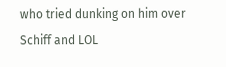who tried dunking on him over Schiff and LOL